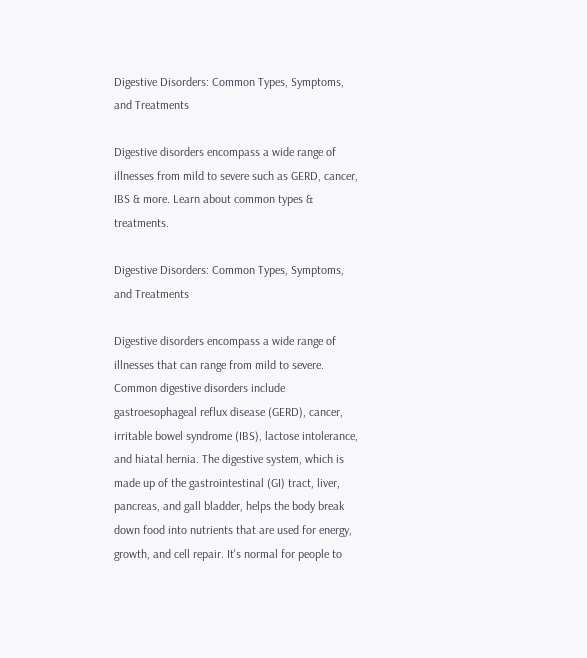Digestive Disorders: Common Types, Symptoms, and Treatments

Digestive disorders encompass a wide range of illnesses from mild to severe such as GERD, cancer, IBS & more. Learn about common types & treatments.

Digestive Disorders: Common Types, Symptoms, and Treatments

Digestive disorders encompass a wide range of illnesses that can range from mild to severe. Common digestive disorders include gastroesophageal reflux disease (GERD), cancer, irritable bowel syndrome (IBS), lactose intolerance, and hiatal hernia. The digestive system, which is made up of the gastrointestinal (GI) tract, liver, pancreas, and gall bladder, helps the body break down food into nutrients that are used for energy, growth, and cell repair. It's normal for people to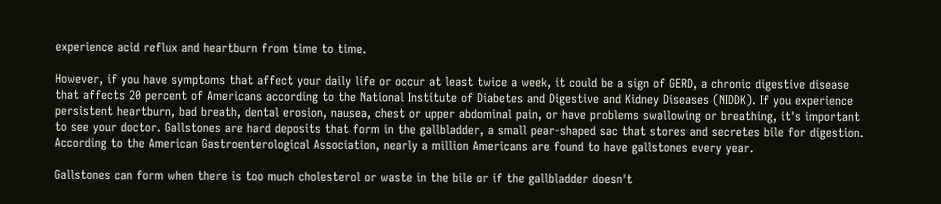experience acid reflux and heartburn from time to time.

However, if you have symptoms that affect your daily life or occur at least twice a week, it could be a sign of GERD, a chronic digestive disease that affects 20 percent of Americans according to the National Institute of Diabetes and Digestive and Kidney Diseases (NIDDK). If you experience persistent heartburn, bad breath, dental erosion, nausea, chest or upper abdominal pain, or have problems swallowing or breathing, it's important to see your doctor. Gallstones are hard deposits that form in the gallbladder, a small pear-shaped sac that stores and secretes bile for digestion. According to the American Gastroenterological Association, nearly a million Americans are found to have gallstones every year.

Gallstones can form when there is too much cholesterol or waste in the bile or if the gallbladder doesn't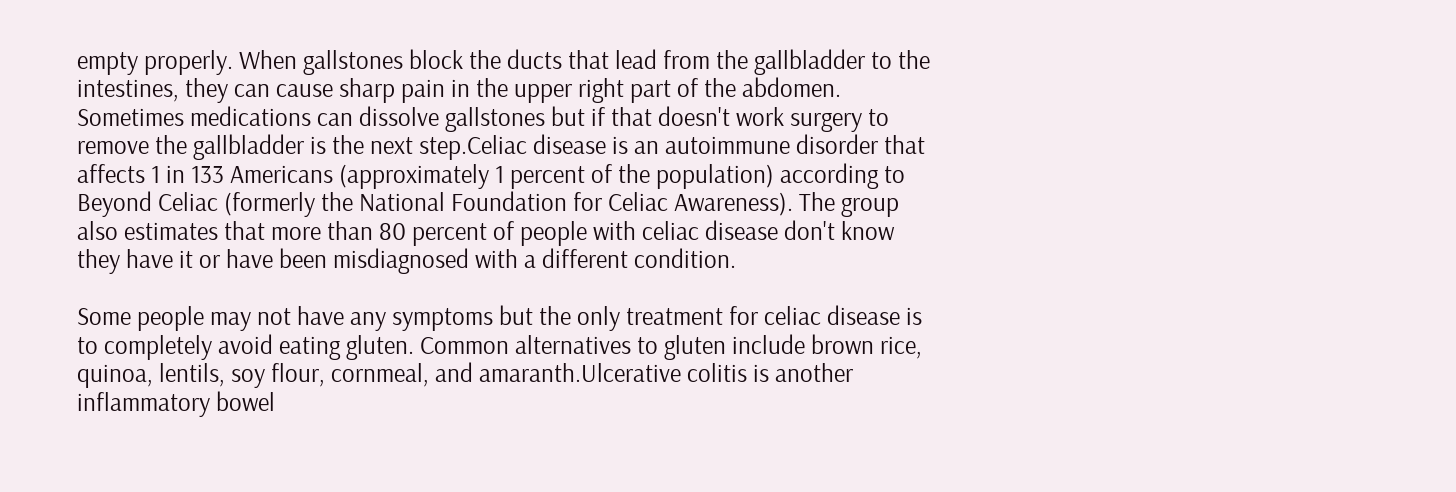empty properly. When gallstones block the ducts that lead from the gallbladder to the intestines, they can cause sharp pain in the upper right part of the abdomen. Sometimes medications can dissolve gallstones but if that doesn't work surgery to remove the gallbladder is the next step.Celiac disease is an autoimmune disorder that affects 1 in 133 Americans (approximately 1 percent of the population) according to Beyond Celiac (formerly the National Foundation for Celiac Awareness). The group also estimates that more than 80 percent of people with celiac disease don't know they have it or have been misdiagnosed with a different condition.

Some people may not have any symptoms but the only treatment for celiac disease is to completely avoid eating gluten. Common alternatives to gluten include brown rice, quinoa, lentils, soy flour, cornmeal, and amaranth.Ulcerative colitis is another inflammatory bowel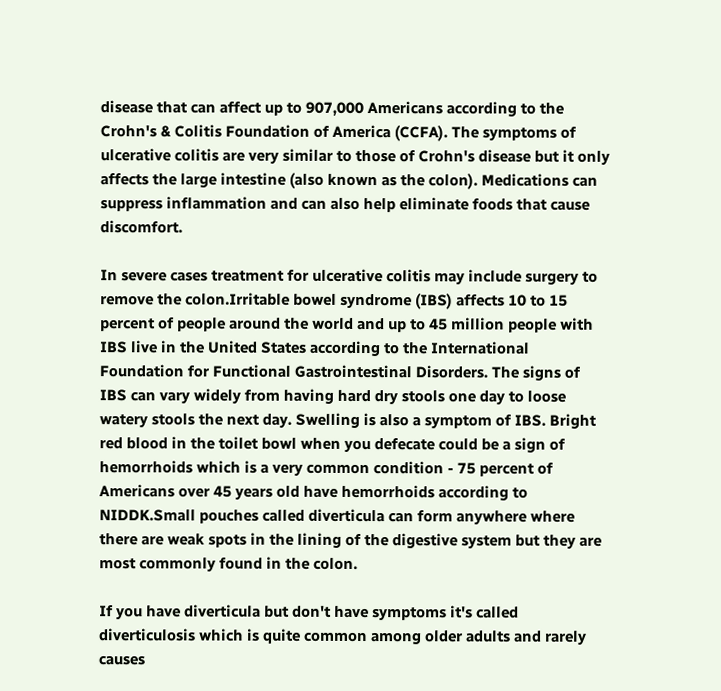disease that can affect up to 907,000 Americans according to the Crohn's & Colitis Foundation of America (CCFA). The symptoms of ulcerative colitis are very similar to those of Crohn's disease but it only affects the large intestine (also known as the colon). Medications can suppress inflammation and can also help eliminate foods that cause discomfort.

In severe cases treatment for ulcerative colitis may include surgery to remove the colon.Irritable bowel syndrome (IBS) affects 10 to 15 percent of people around the world and up to 45 million people with IBS live in the United States according to the International Foundation for Functional Gastrointestinal Disorders. The signs of IBS can vary widely from having hard dry stools one day to loose watery stools the next day. Swelling is also a symptom of IBS. Bright red blood in the toilet bowl when you defecate could be a sign of hemorrhoids which is a very common condition - 75 percent of Americans over 45 years old have hemorrhoids according to NIDDK.Small pouches called diverticula can form anywhere where there are weak spots in the lining of the digestive system but they are most commonly found in the colon.

If you have diverticula but don't have symptoms it's called diverticulosis which is quite common among older adults and rarely causes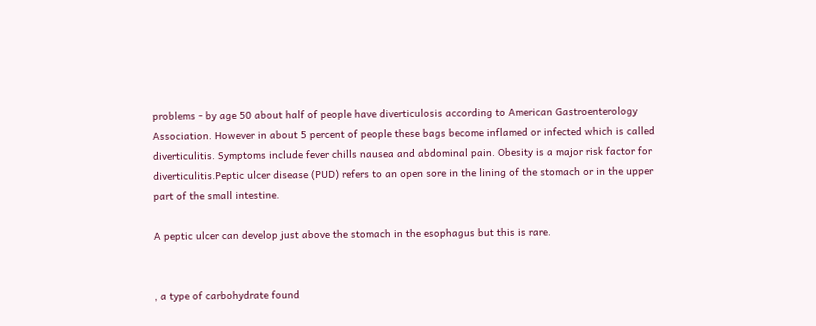problems - by age 50 about half of people have diverticulosis according to American Gastroenterology Association. However in about 5 percent of people these bags become inflamed or infected which is called diverticulitis. Symptoms include fever chills nausea and abdominal pain. Obesity is a major risk factor for diverticulitis.Peptic ulcer disease (PUD) refers to an open sore in the lining of the stomach or in the upper part of the small intestine.

A peptic ulcer can develop just above the stomach in the esophagus but this is rare.


, a type of carbohydrate found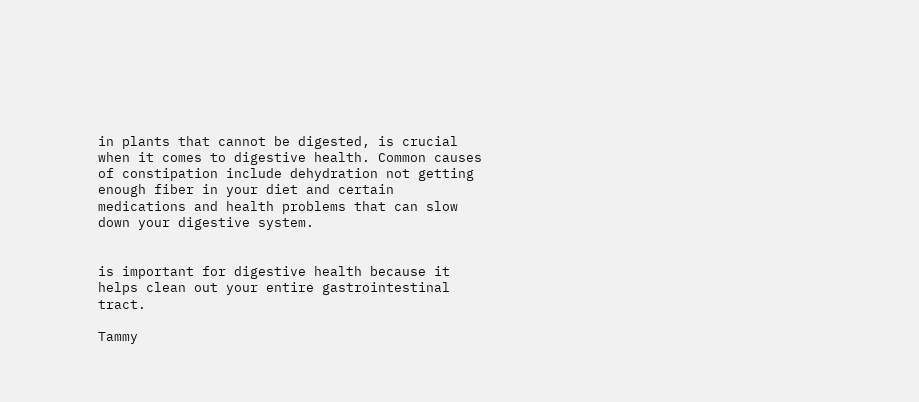in plants that cannot be digested, is crucial when it comes to digestive health. Common causes of constipation include dehydration not getting enough fiber in your diet and certain medications and health problems that can slow down your digestive system.


is important for digestive health because it helps clean out your entire gastrointestinal tract.

Tammy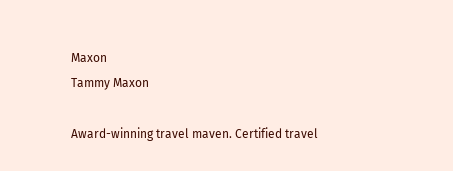Maxon
Tammy Maxon

Award-winning travel maven. Certified travel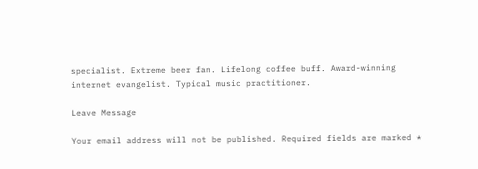specialist. Extreme beer fan. Lifelong coffee buff. Award-winning internet evangelist. Typical music practitioner.

Leave Message

Your email address will not be published. Required fields are marked *